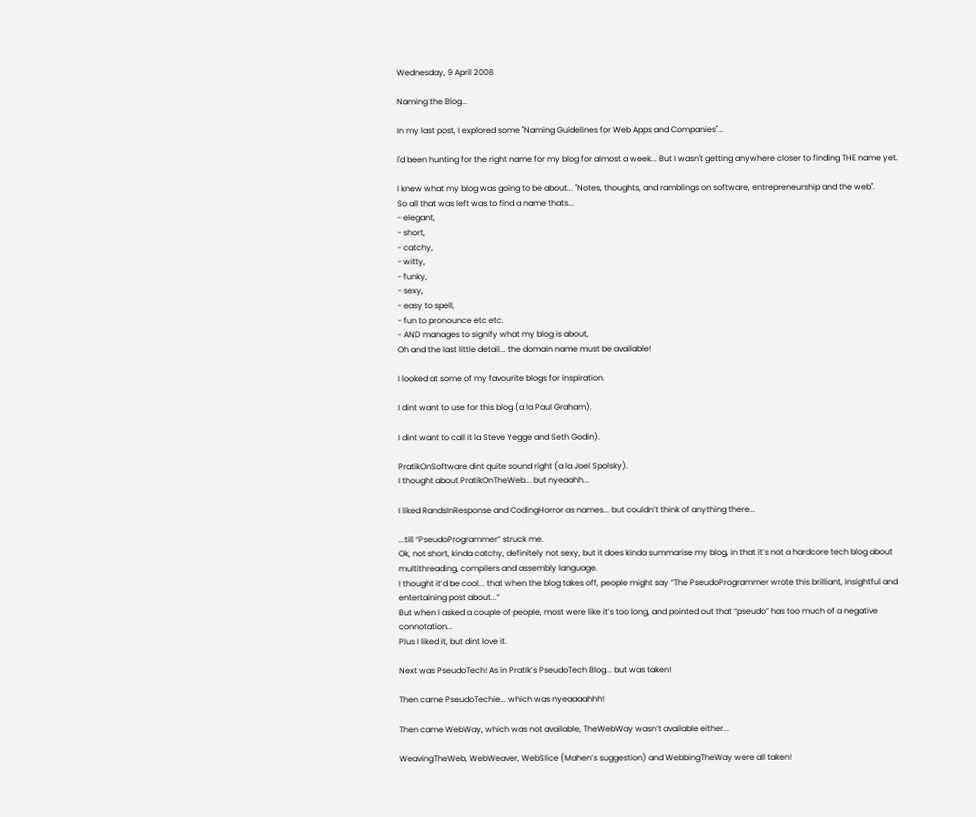Wednesday, 9 April 2008

Naming the Blog...

In my last post, I explored some "Naming Guidelines for Web Apps and Companies"...

I'd been hunting for the right name for my blog for almost a week... But I wasn't getting anywhere closer to finding THE name yet.

I knew what my blog was going to be about... "Notes, thoughts, and ramblings on software, entrepreneurship and the web".
So all that was left was to find a name thats...
- elegant,
- short,
- catchy,
- witty,
- funky,
- sexy,
- easy to spell,
- fun to pronounce etc etc.
- AND manages to signify what my blog is about,
Oh and the last little detail... the domain name must be available!

I looked at some of my favourite blogs for inspiration.

I dint want to use for this blog (a la Paul Graham).

I dint want to call it la Steve Yegge and Seth Godin).

PratikOnSoftware dint quite sound right (a la Joel Spolsky).
I thought about PratikOnTheWeb... but nyeaahh...

I liked RandsInResponse and CodingHorror as names... but couldn’t think of anything there...

...till “PseudoProgrammer” struck me.
Ok, not short, kinda catchy, definitely not sexy, but it does kinda summarise my blog, in that it’s not a hardcore tech blog about multithreading, compilers and assembly language.
I thought it’d be cool... that when the blog takes off, people might say “The PseudoProgrammer wrote this brilliant, insightful and entertaining post about...”
But when I asked a couple of people, most were like it’s too long, and pointed out that “pseudo” has too much of a negative connotation...
Plus I liked it, but dint love it.

Next was PseudoTech! As in Pratik’s PseudoTech Blog... but was taken!

Then came PseudoTechie... which was nyeaaaahhh!

Then came WebWay, which was not available, TheWebWay wasn’t available either...

WeavingTheWeb, WebWeaver, WebSlice (Mahen’s suggestion) and WebbingTheWay were all taken!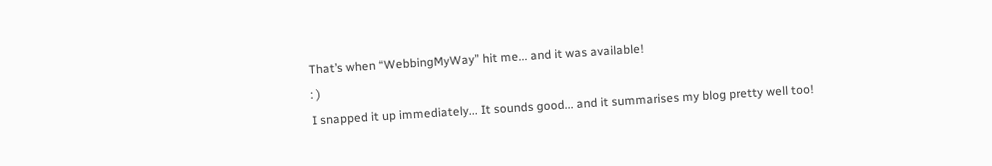That’s when “WebbingMyWay” hit me... and it was available!
: )
I snapped it up immediately... It sounds good... and it summarises my blog pretty well too!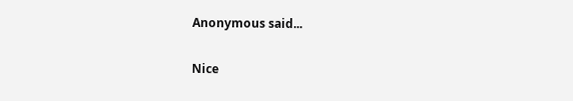Anonymous said...

Nice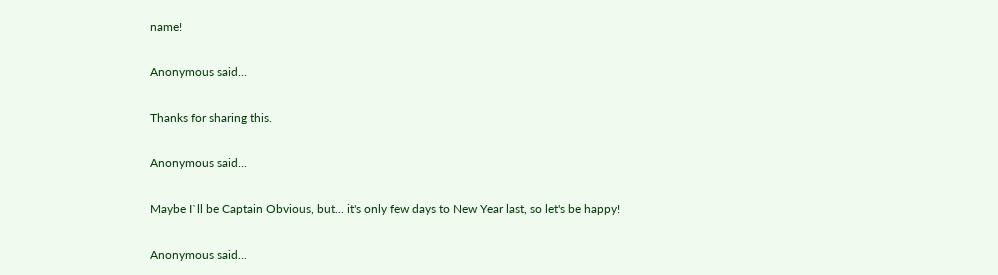name!

Anonymous said...

Thanks for sharing this.

Anonymous said...

Maybe I`ll be Captain Obvious, but... it's only few days to New Year last, so let's be happy!

Anonymous said...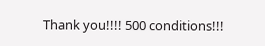Thank you!!!! 500 conditions!!!